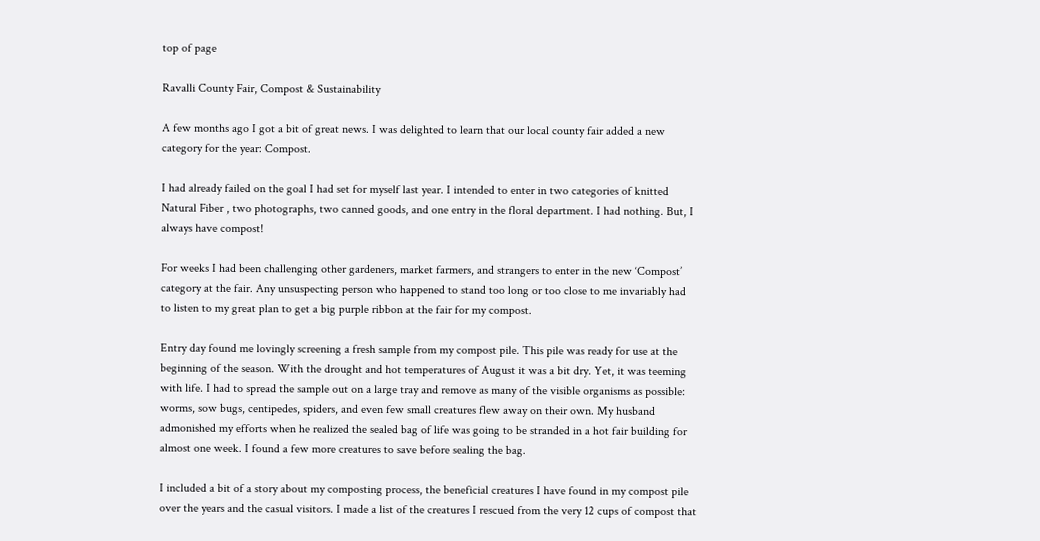top of page

Ravalli County Fair, Compost & Sustainability

A few months ago I got a bit of great news. I was delighted to learn that our local county fair added a new category for the year: Compost.

I had already failed on the goal I had set for myself last year. I intended to enter in two categories of knitted Natural Fiber , two photographs, two canned goods, and one entry in the floral department. I had nothing. But, I always have compost!

For weeks I had been challenging other gardeners, market farmers, and strangers to enter in the new ‘Compost’ category at the fair. Any unsuspecting person who happened to stand too long or too close to me invariably had to listen to my great plan to get a big purple ribbon at the fair for my compost.

Entry day found me lovingly screening a fresh sample from my compost pile. This pile was ready for use at the beginning of the season. With the drought and hot temperatures of August it was a bit dry. Yet, it was teeming with life. I had to spread the sample out on a large tray and remove as many of the visible organisms as possible: worms, sow bugs, centipedes, spiders, and even few small creatures flew away on their own. My husband admonished my efforts when he realized the sealed bag of life was going to be stranded in a hot fair building for almost one week. I found a few more creatures to save before sealing the bag.

I included a bit of a story about my composting process, the beneficial creatures I have found in my compost pile over the years and the casual visitors. I made a list of the creatures I rescued from the very 12 cups of compost that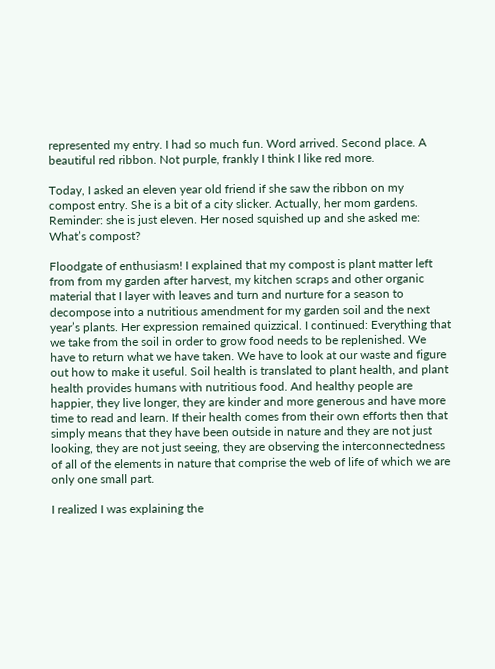represented my entry. I had so much fun. Word arrived. Second place. A beautiful red ribbon. Not purple, frankly I think I like red more.

Today, I asked an eleven year old friend if she saw the ribbon on my compost entry. She is a bit of a city slicker. Actually, her mom gardens. Reminder: she is just eleven. Her nosed squished up and she asked me: What’s compost?

Floodgate of enthusiasm! I explained that my compost is plant matter left from from my garden after harvest, my kitchen scraps and other organic material that I layer with leaves and turn and nurture for a season to decompose into a nutritious amendment for my garden soil and the next year’s plants. Her expression remained quizzical. I continued: Everything that we take from the soil in order to grow food needs to be replenished. We have to return what we have taken. We have to look at our waste and figure out how to make it useful. Soil health is translated to plant health, and plant health provides humans with nutritious food. And healthy people are happier, they live longer, they are kinder and more generous and have more time to read and learn. If their health comes from their own efforts then that simply means that they have been outside in nature and they are not just looking, they are not just seeing, they are observing the interconnectedness of all of the elements in nature that comprise the web of life of which we are only one small part.

I realized I was explaining the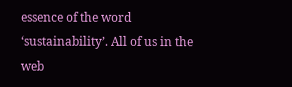essence of the word ‘sustainability’. All of us in the web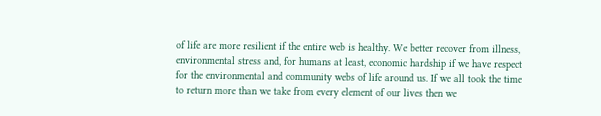of life are more resilient if the entire web is healthy. We better recover from illness, environmental stress and, for humans at least, economic hardship if we have respect for the environmental and community webs of life around us. If we all took the time to return more than we take from every element of our lives then we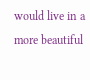would live in a more beautiful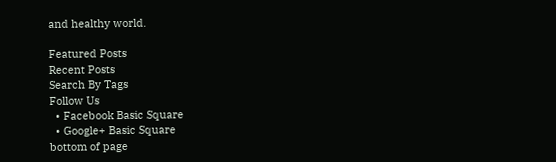and healthy world.

Featured Posts
Recent Posts
Search By Tags
Follow Us
  • Facebook Basic Square
  • Google+ Basic Square
bottom of page